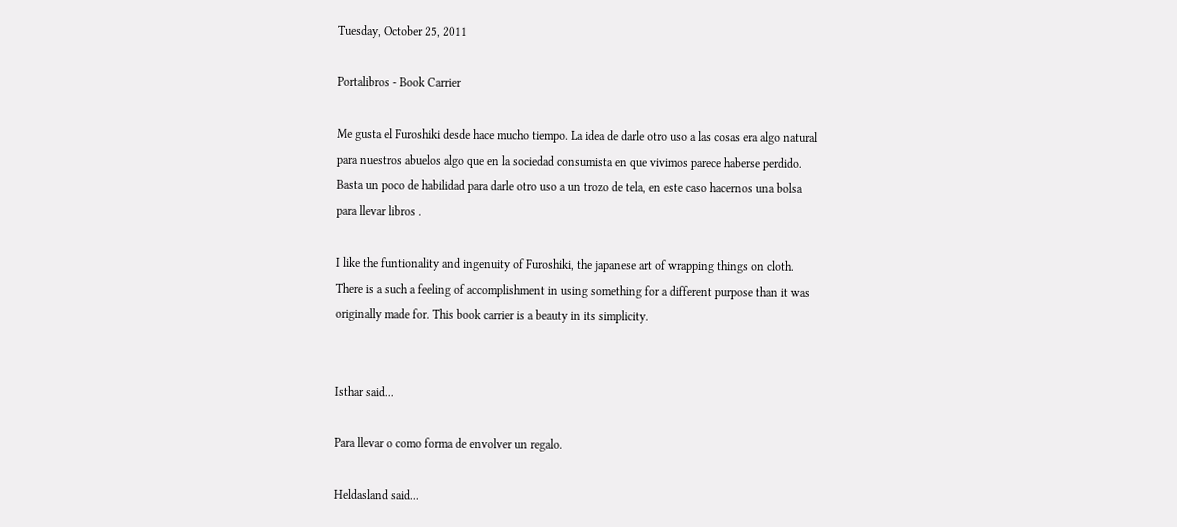Tuesday, October 25, 2011

Portalibros - Book Carrier

Me gusta el Furoshiki desde hace mucho tiempo. La idea de darle otro uso a las cosas era algo natural para nuestros abuelos algo que en la sociedad consumista en que vivimos parece haberse perdido. Basta un poco de habilidad para darle otro uso a un trozo de tela, en este caso hacernos una bolsa para llevar libros .

I like the funtionality and ingenuity of Furoshiki, the japanese art of wrapping things on cloth. There is a such a feeling of accomplishment in using something for a different purpose than it was originally made for. This book carrier is a beauty in its simplicity.


Isthar said...

Para llevar o como forma de envolver un regalo.

Heldasland said...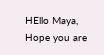HEllo Maya,
Hope you are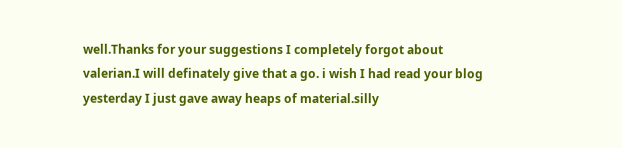well.Thanks for your suggestions I completely forgot about valerian.I will definately give that a go. i wish I had read your blog yesterday I just gave away heaps of material.silly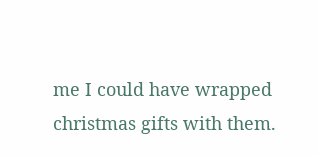me I could have wrapped christmas gifts with them.